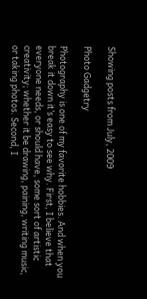Showing posts from July, 2009

Photo Gadgetry

Photography is one of my favorite hobbies. And when you break it down it’s easy to see why. First, I believe that everyone needs, or should have, some sort of artistic creativity; whether it be drawing, paining, writing music, or taking photos. Second, I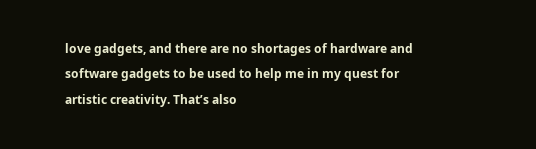love gadgets, and there are no shortages of hardware and software gadgets to be used to help me in my quest for artistic creativity. That’s also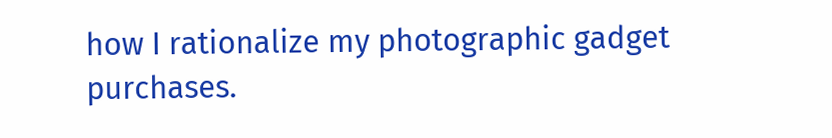how I rationalize my photographic gadget purchases.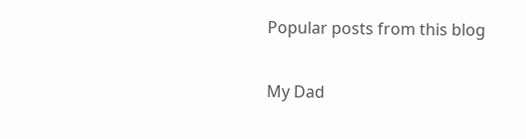Popular posts from this blog

My Dad